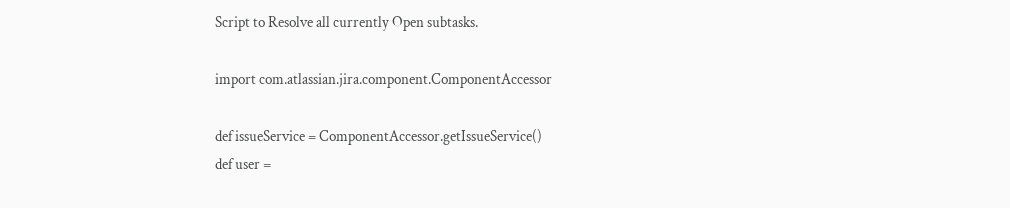Script to Resolve all currently Open subtasks.

import com.atlassian.jira.component.ComponentAccessor

def issueService = ComponentAccessor.getIssueService()
def user =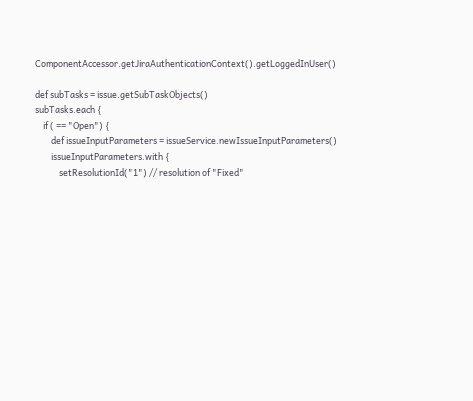ComponentAccessor.getJiraAuthenticationContext().getLoggedInUser()

def subTasks = issue.getSubTaskObjects()
subTasks.each {
    if ( == "Open") {
        def issueInputParameters = issueService.newIssueInputParameters()
        issueInputParameters.with {
            setResolutionId("1") // resolution of "Fixed"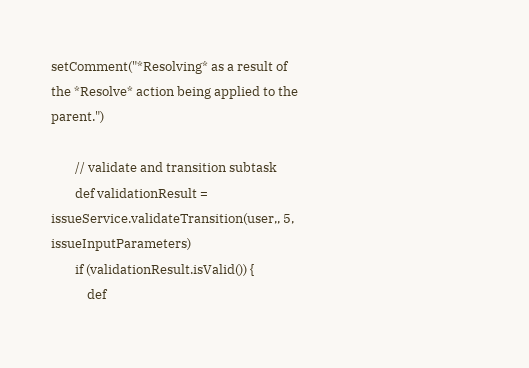setComment("*Resolving* as a result of the *Resolve* action being applied to the parent.")

        // validate and transition subtask
        def validationResult = issueService.validateTransition(user,, 5, issueInputParameters)
        if (validationResult.isValid()) {
            def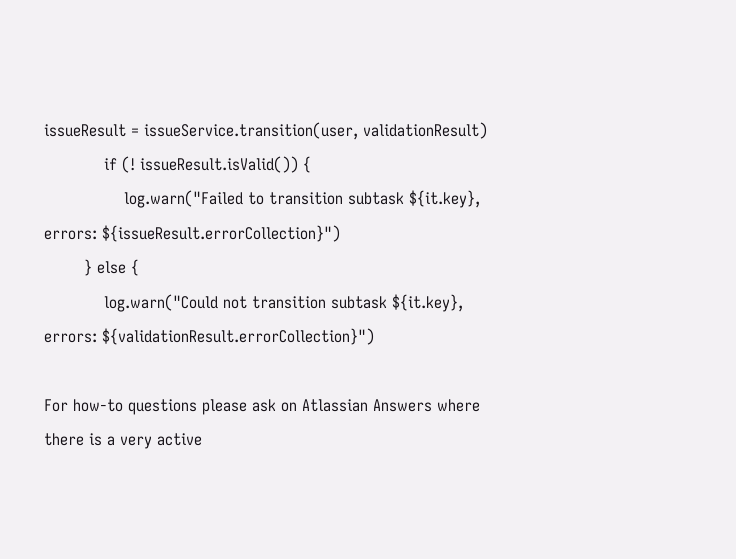issueResult = issueService.transition(user, validationResult)
            if (! issueResult.isValid()) {
                log.warn("Failed to transition subtask ${it.key}, errors: ${issueResult.errorCollection}")
        } else {
            log.warn("Could not transition subtask ${it.key}, errors: ${validationResult.errorCollection}")

For how-to questions please ask on Atlassian Answers where there is a very active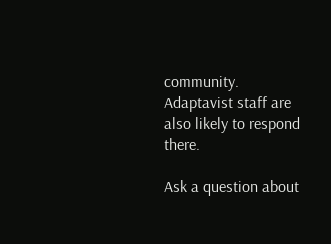community. Adaptavist staff are also likely to respond there.

Ask a question about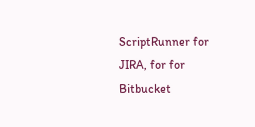ScriptRunner for JIRA, for for Bitbucket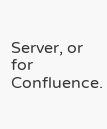Server, or for Confluence.